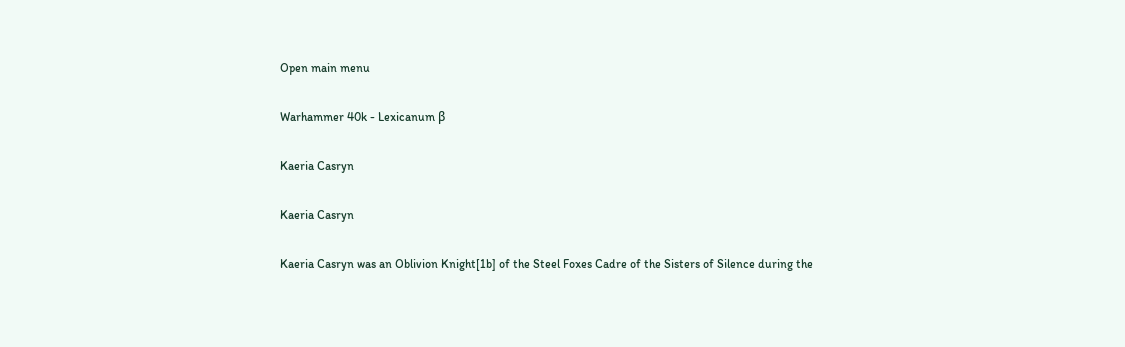Open main menu

Warhammer 40k - Lexicanum β

Kaeria Casryn

Kaeria Casryn

Kaeria Casryn was an Oblivion Knight[1b] of the Steel Foxes Cadre of the Sisters of Silence during the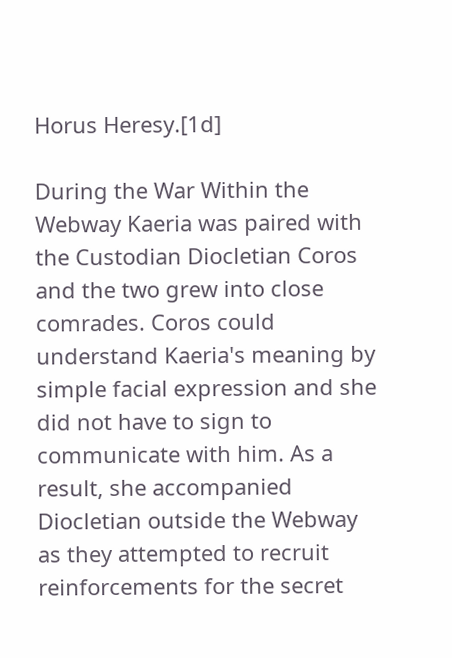Horus Heresy.[1d]

During the War Within the Webway Kaeria was paired with the Custodian Diocletian Coros and the two grew into close comrades. Coros could understand Kaeria's meaning by simple facial expression and she did not have to sign to communicate with him. As a result, she accompanied Diocletian outside the Webway as they attempted to recruit reinforcements for the secret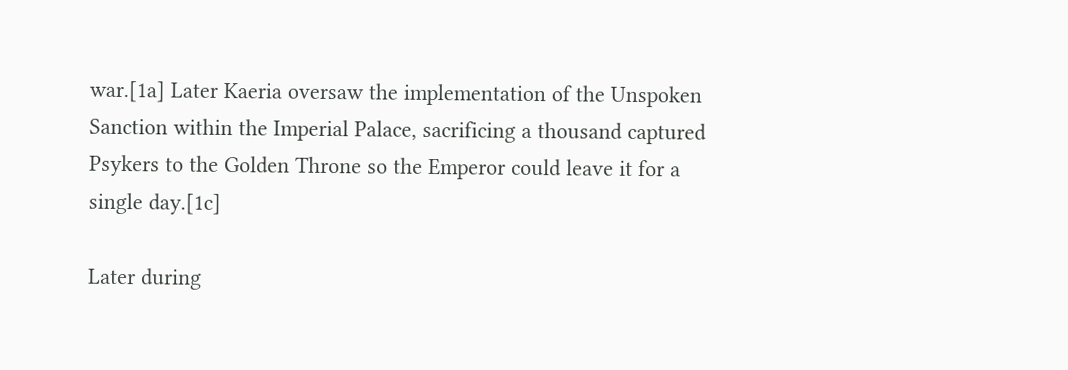war.[1a] Later Kaeria oversaw the implementation of the Unspoken Sanction within the Imperial Palace, sacrificing a thousand captured Psykers to the Golden Throne so the Emperor could leave it for a single day.[1c]

Later during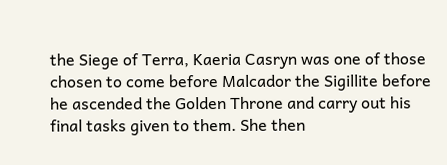the Siege of Terra, Kaeria Casryn was one of those chosen to come before Malcador the Sigillite before he ascended the Golden Throne and carry out his final tasks given to them. She then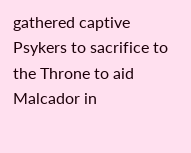gathered captive Psykers to sacrifice to the Throne to aid Malcador in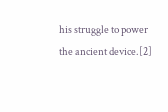his struggle to power the ancient device.[2]